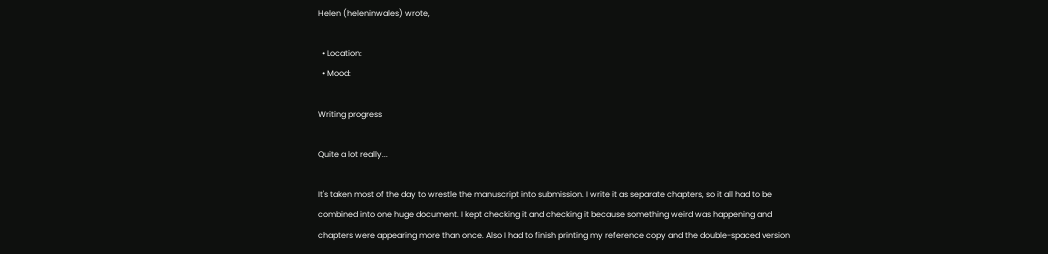Helen (heleninwales) wrote,

  • Location:
  • Mood:

Writing progress

Quite a lot really...

It's taken most of the day to wrestle the manuscript into submission. I write it as separate chapters, so it all had to be combined into one huge document. I kept checking it and checking it because something weird was happening and chapters were appearing more than once. Also I had to finish printing my reference copy and the double-spaced version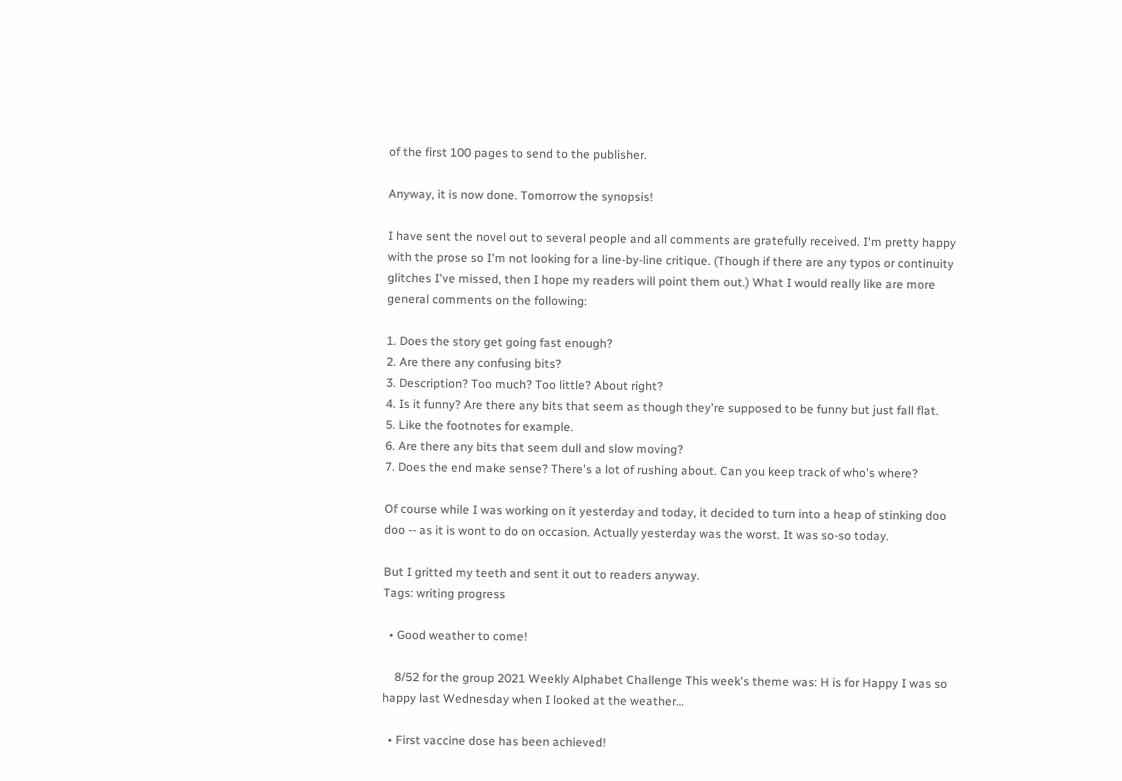of the first 100 pages to send to the publisher.

Anyway, it is now done. Tomorrow the synopsis!

I have sent the novel out to several people and all comments are gratefully received. I'm pretty happy with the prose so I'm not looking for a line-by-line critique. (Though if there are any typos or continuity glitches I've missed, then I hope my readers will point them out.) What I would really like are more general comments on the following:

1. Does the story get going fast enough?
2. Are there any confusing bits?
3. Description? Too much? Too little? About right?
4. Is it funny? Are there any bits that seem as though they're supposed to be funny but just fall flat.
5. Like the footnotes for example.
6. Are there any bits that seem dull and slow moving?
7. Does the end make sense? There's a lot of rushing about. Can you keep track of who's where?

Of course while I was working on it yesterday and today, it decided to turn into a heap of stinking doo doo -- as it is wont to do on occasion. Actually yesterday was the worst. It was so-so today.

But I gritted my teeth and sent it out to readers anyway.
Tags: writing progress

  • Good weather to come!

    8/52 for the group 2021 Weekly Alphabet Challenge This week's theme was: H is for Happy I was so happy last Wednesday when I looked at the weather…

  • First vaccine dose has been achieved!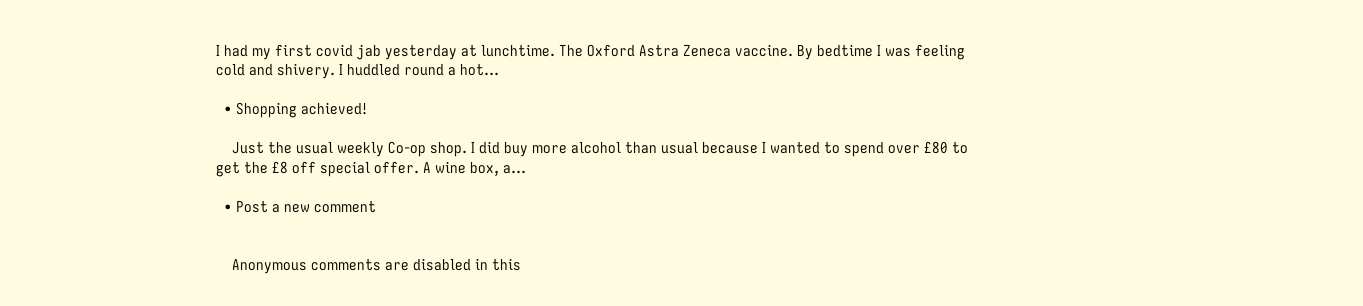I had my first covid jab yesterday at lunchtime. The Oxford Astra Zeneca vaccine. By bedtime I was feeling cold and shivery. I huddled round a hot…

  • Shopping achieved!

    Just the usual weekly Co-op shop. I did buy more alcohol than usual because I wanted to spend over £80 to get the £8 off special offer. A wine box, a…

  • Post a new comment


    Anonymous comments are disabled in this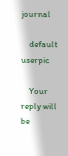journal

    default userpic

    Your reply will be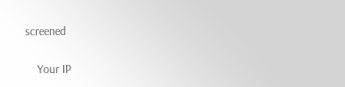screened

    Your IP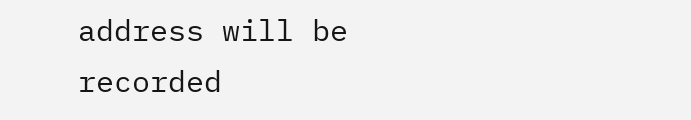address will be recorded